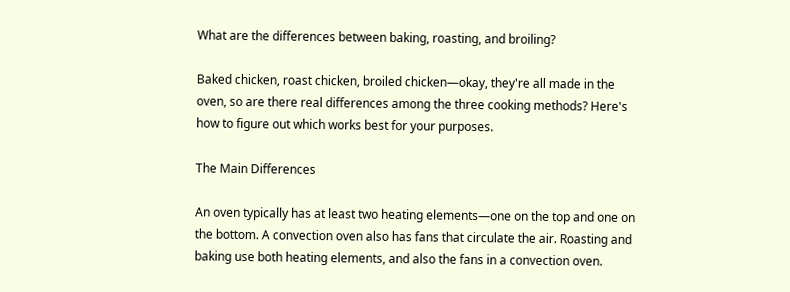What are the differences between baking, roasting, and broiling?

Baked chicken, roast chicken, broiled chicken—okay, they're all made in the oven, so are there real differences among the three cooking methods? Here's how to figure out which works best for your purposes.

The Main Differences

An oven typically has at least two heating elements—one on the top and one on the bottom. A convection oven also has fans that circulate the air. Roasting and baking use both heating elements, and also the fans in a convection oven.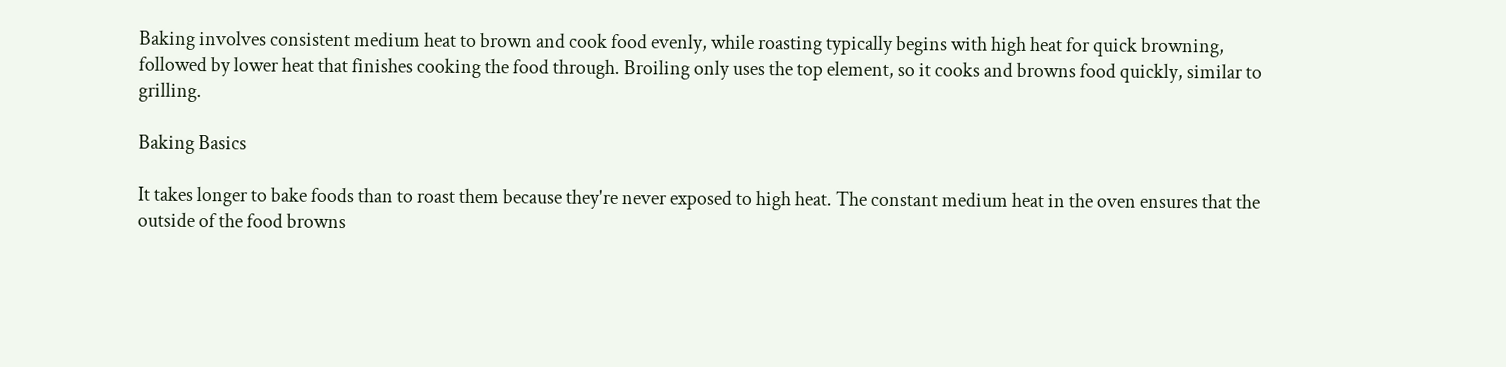Baking involves consistent medium heat to brown and cook food evenly, while roasting typically begins with high heat for quick browning, followed by lower heat that finishes cooking the food through. Broiling only uses the top element, so it cooks and browns food quickly, similar to grilling.

Baking Basics

It takes longer to bake foods than to roast them because they're never exposed to high heat. The constant medium heat in the oven ensures that the outside of the food browns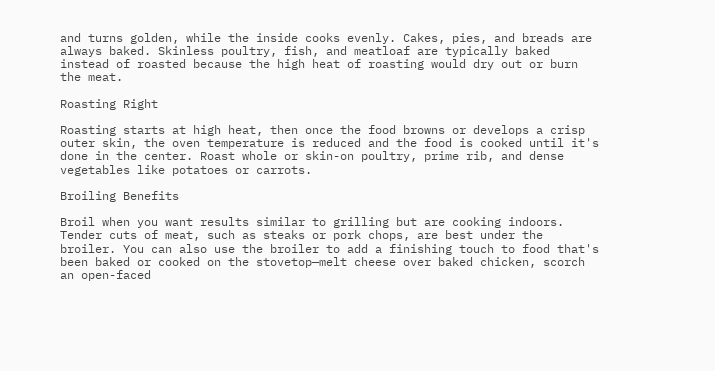and turns golden, while the inside cooks evenly. Cakes, pies, and breads are always baked. Skinless poultry, fish, and meatloaf are typically baked instead of roasted because the high heat of roasting would dry out or burn the meat.

Roasting Right

Roasting starts at high heat, then once the food browns or develops a crisp outer skin, the oven temperature is reduced and the food is cooked until it's done in the center. Roast whole or skin-on poultry, prime rib, and dense vegetables like potatoes or carrots.

Broiling Benefits

Broil when you want results similar to grilling but are cooking indoors. Tender cuts of meat, such as steaks or pork chops, are best under the broiler. You can also use the broiler to add a finishing touch to food that's been baked or cooked on the stovetop—melt cheese over baked chicken, scorch an open-faced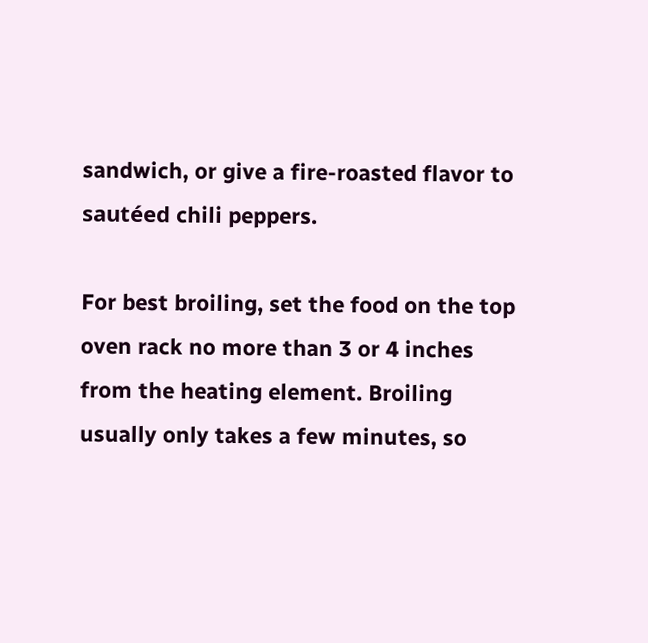sandwich, or give a fire-roasted flavor to sautéed chili peppers.

For best broiling, set the food on the top oven rack no more than 3 or 4 inches from the heating element. Broiling usually only takes a few minutes, so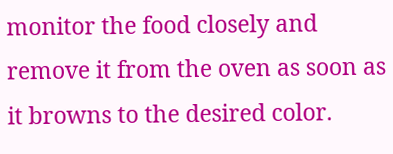monitor the food closely and remove it from the oven as soon as it browns to the desired color.